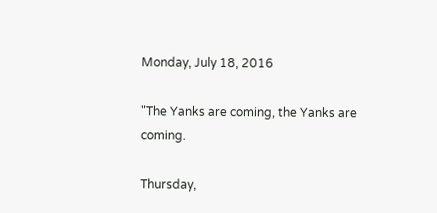Monday, July 18, 2016

"The Yanks are coming, the Yanks are coming.

Thursday,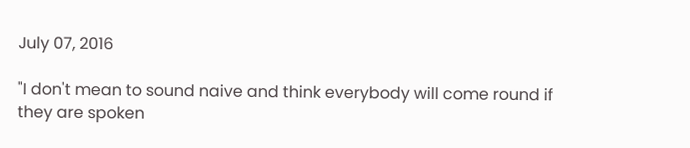July 07, 2016

"I don't mean to sound naive and think everybody will come round if they are spoken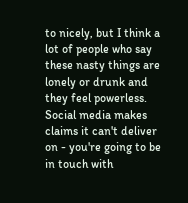to nicely, but I think a lot of people who say these nasty things are lonely or drunk and they feel powerless. Social media makes claims it can't deliver on - you're going to be in touch with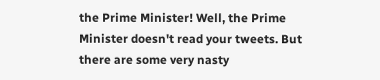the Prime Minister! Well, the Prime Minister doesn't read your tweets. But there are some very nasty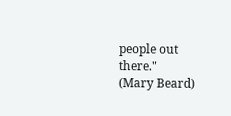people out there."
(Mary Beard)